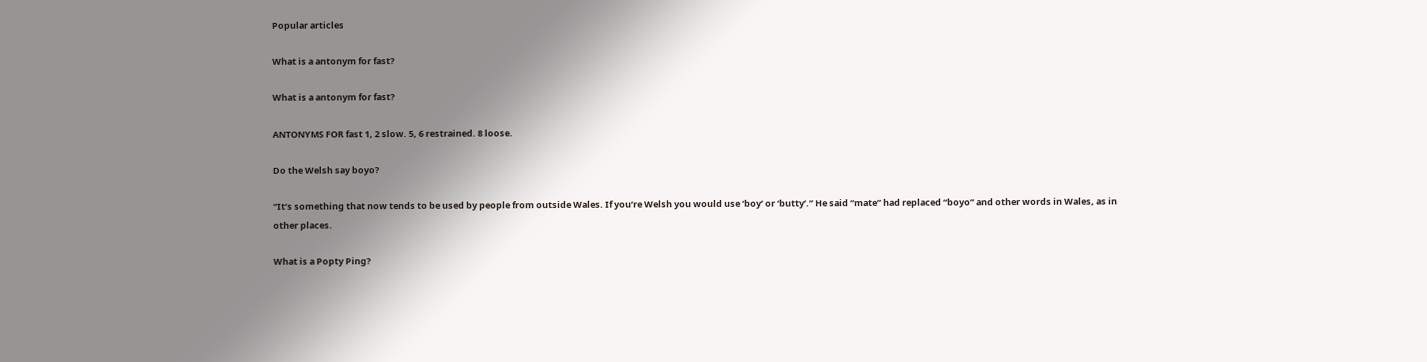Popular articles

What is a antonym for fast?

What is a antonym for fast?

ANTONYMS FOR fast 1, 2 slow. 5, 6 restrained. 8 loose.

Do the Welsh say boyo?

“It’s something that now tends to be used by people from outside Wales. If you’re Welsh you would use ‘boy’ or ‘butty’.” He said “mate” had replaced “boyo” and other words in Wales, as in other places.

What is a Popty Ping?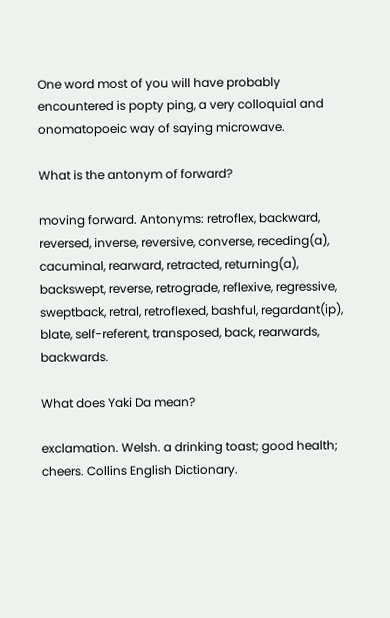One word most of you will have probably encountered is popty ping, a very colloquial and onomatopoeic way of saying microwave.

What is the antonym of forward?

moving forward. Antonyms: retroflex, backward, reversed, inverse, reversive, converse, receding(a), cacuminal, rearward, retracted, returning(a), backswept, reverse, retrograde, reflexive, regressive, sweptback, retral, retroflexed, bashful, regardant(ip), blate, self-referent, transposed, back, rearwards, backwards.

What does Yaki Da mean?

exclamation. Welsh. a drinking toast; good health; cheers. Collins English Dictionary.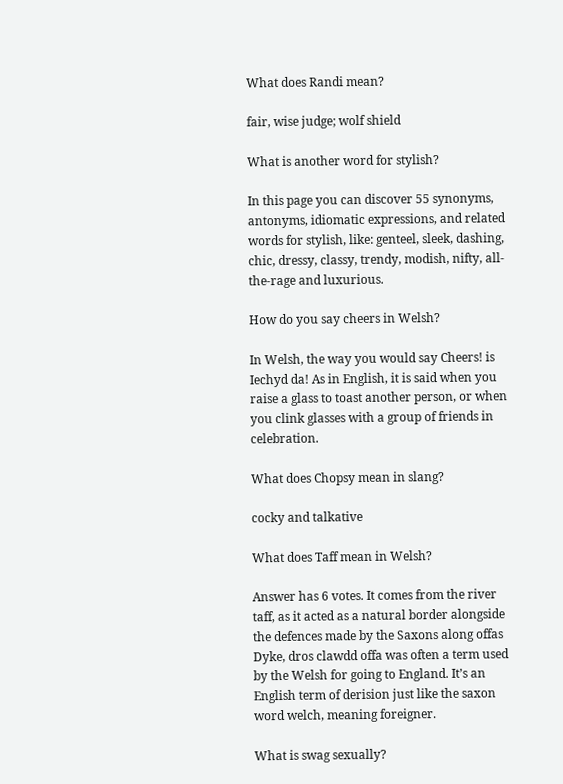What does Randi mean?

fair, wise judge; wolf shield

What is another word for stylish?

In this page you can discover 55 synonyms, antonyms, idiomatic expressions, and related words for stylish, like: genteel, sleek, dashing, chic, dressy, classy, trendy, modish, nifty, all-the-rage and luxurious.

How do you say cheers in Welsh?

In Welsh, the way you would say Cheers! is Iechyd da! As in English, it is said when you raise a glass to toast another person, or when you clink glasses with a group of friends in celebration.

What does Chopsy mean in slang?

cocky and talkative

What does Taff mean in Welsh?

Answer has 6 votes. It comes from the river taff, as it acted as a natural border alongside the defences made by the Saxons along offas Dyke, dros clawdd offa was often a term used by the Welsh for going to England. It’s an English term of derision just like the saxon word welch, meaning foreigner.

What is swag sexually?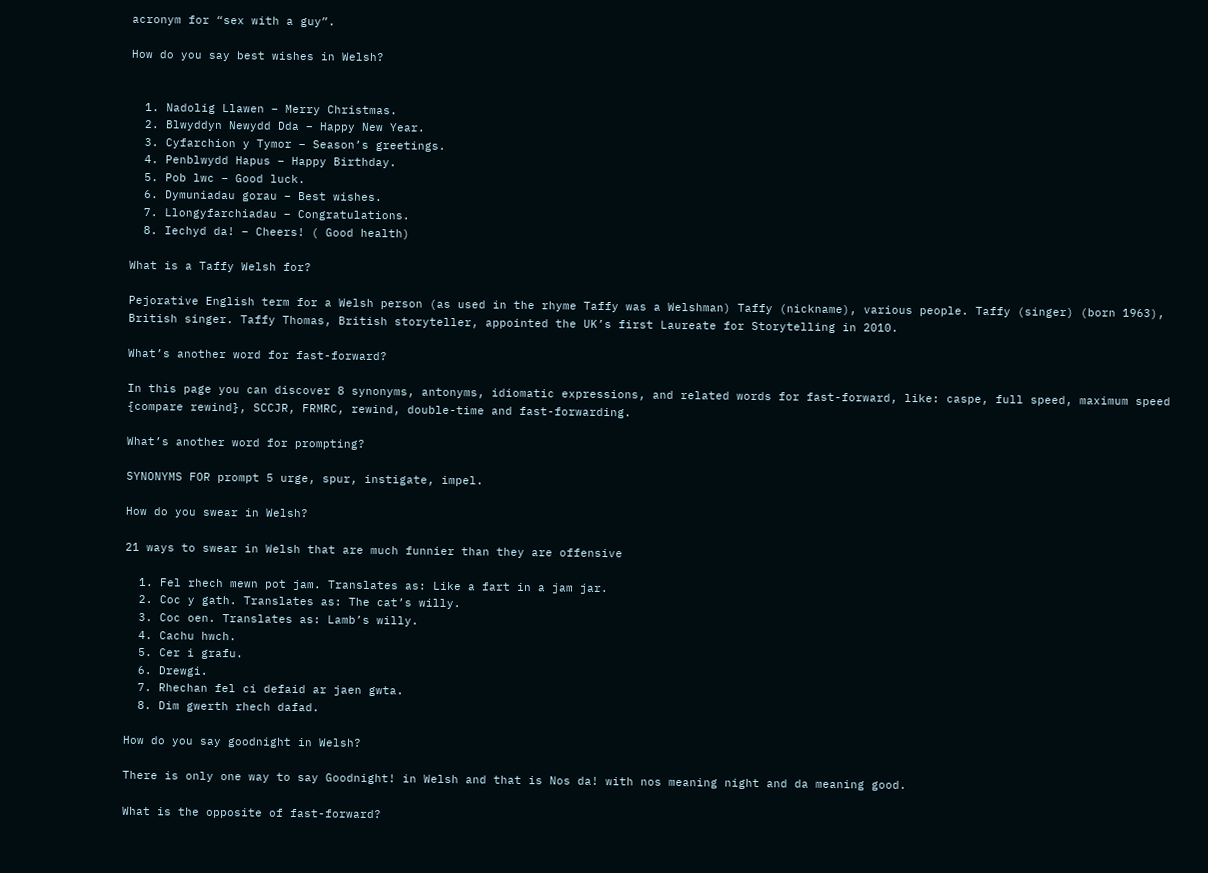acronym for “sex with a guy”.

How do you say best wishes in Welsh?


  1. Nadolig Llawen – Merry Christmas.
  2. Blwyddyn Newydd Dda – Happy New Year.
  3. Cyfarchion y Tymor – Season’s greetings.
  4. Penblwydd Hapus – Happy Birthday.
  5. Pob lwc – Good luck.
  6. Dymuniadau gorau – Best wishes.
  7. Llongyfarchiadau – Congratulations.
  8. Iechyd da! – Cheers! ( Good health)

What is a Taffy Welsh for?

Pejorative English term for a Welsh person (as used in the rhyme Taffy was a Welshman) Taffy (nickname), various people. Taffy (singer) (born 1963), British singer. Taffy Thomas, British storyteller, appointed the UK’s first Laureate for Storytelling in 2010.

What’s another word for fast-forward?

In this page you can discover 8 synonyms, antonyms, idiomatic expressions, and related words for fast-forward, like: caspe, full speed, maximum speed {compare rewind}, SCCJR, FRMRC, rewind, double-time and fast-forwarding.

What’s another word for prompting?

SYNONYMS FOR prompt 5 urge, spur, instigate, impel.

How do you swear in Welsh?

21 ways to swear in Welsh that are much funnier than they are offensive

  1. Fel rhech mewn pot jam. Translates as: Like a fart in a jam jar.
  2. Coc y gath. Translates as: The cat’s willy.
  3. Coc oen. Translates as: Lamb’s willy.
  4. Cachu hwch.
  5. Cer i grafu.
  6. Drewgi.
  7. Rhechan fel ci defaid ar jaen gwta.
  8. Dim gwerth rhech dafad.

How do you say goodnight in Welsh?

There is only one way to say Goodnight! in Welsh and that is Nos da! with nos meaning night and da meaning good.

What is the opposite of fast-forward?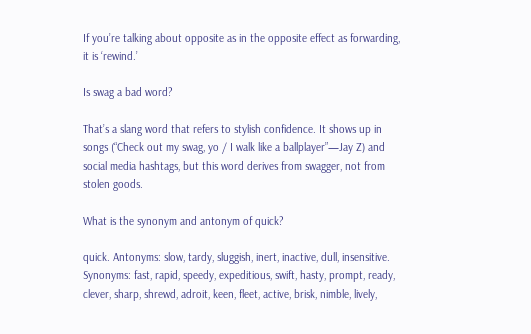If you’re talking about opposite as in the opposite effect as forwarding, it is ‘rewind.’

Is swag a bad word?

That’s a slang word that refers to stylish confidence. It shows up in songs (“Check out my swag, yo / I walk like a ballplayer”—Jay Z) and social media hashtags, but this word derives from swagger, not from stolen goods.

What is the synonym and antonym of quick?

quick. Antonyms: slow, tardy, sluggish, inert, inactive, dull, insensitive. Synonyms: fast, rapid, speedy, expeditious, swift, hasty, prompt, ready, clever, sharp, shrewd, adroit, keen, fleet, active, brisk, nimble, lively,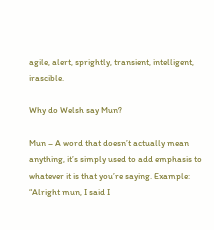agile, alert, sprightly, transient, intelligent, irascible.

Why do Welsh say Mun?

Mun – A word that doesn’t actually mean anything, it’s simply used to add emphasis to whatever it is that you’re saying. Example: “Alright mun, I said I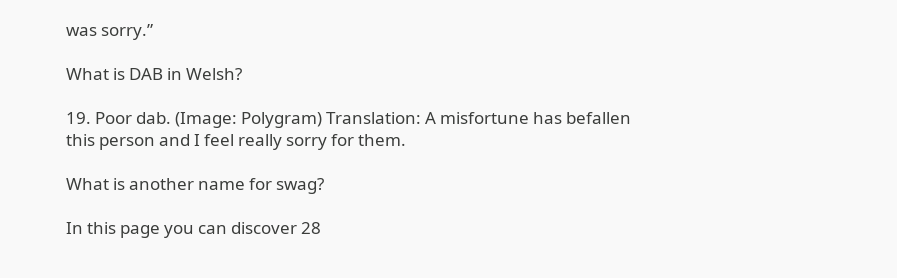was sorry.”

What is DAB in Welsh?

19. Poor dab. (Image: Polygram) Translation: A misfortune has befallen this person and I feel really sorry for them.

What is another name for swag?

In this page you can discover 28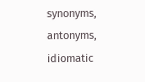synonyms, antonyms, idiomatic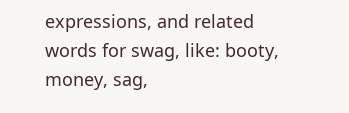expressions, and related words for swag, like: booty, money, sag,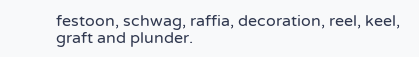festoon, schwag, raffia, decoration, reel, keel, graft and plunder.